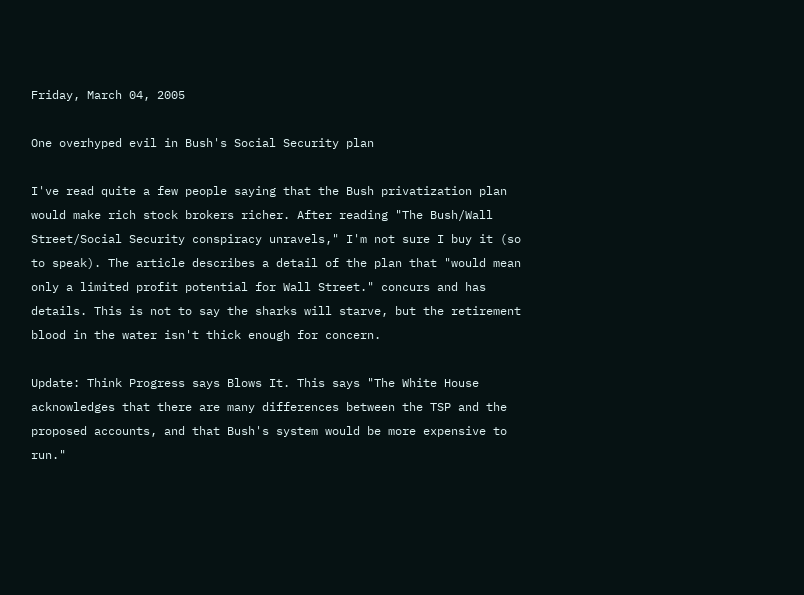Friday, March 04, 2005

One overhyped evil in Bush's Social Security plan

I've read quite a few people saying that the Bush privatization plan would make rich stock brokers richer. After reading "The Bush/Wall Street/Social Security conspiracy unravels," I'm not sure I buy it (so to speak). The article describes a detail of the plan that "would mean only a limited profit potential for Wall Street." concurs and has details. This is not to say the sharks will starve, but the retirement blood in the water isn't thick enough for concern.

Update: Think Progress says Blows It. This says "The White House acknowledges that there are many differences between the TSP and the proposed accounts, and that Bush's system would be more expensive to run."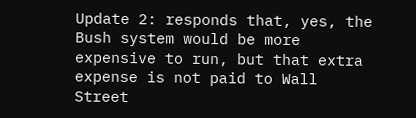Update 2: responds that, yes, the Bush system would be more expensive to run, but that extra expense is not paid to Wall Street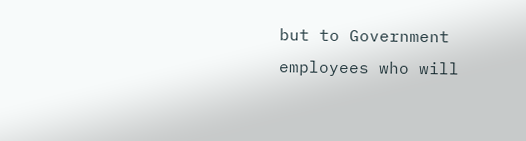but to Government employees who will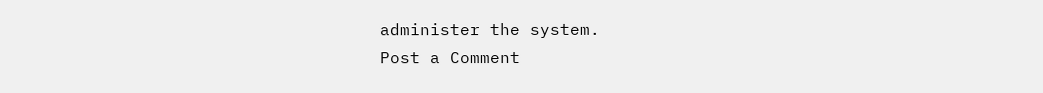administer the system.
Post a Comment